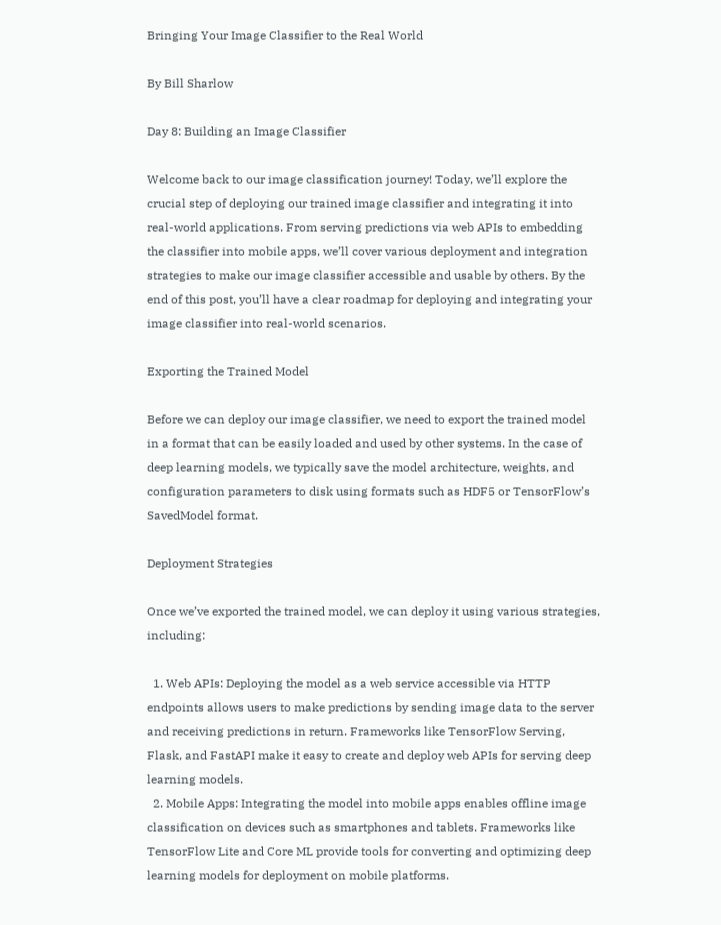Bringing Your Image Classifier to the Real World

By Bill Sharlow

Day 8: Building an Image Classifier

Welcome back to our image classification journey! Today, we’ll explore the crucial step of deploying our trained image classifier and integrating it into real-world applications. From serving predictions via web APIs to embedding the classifier into mobile apps, we’ll cover various deployment and integration strategies to make our image classifier accessible and usable by others. By the end of this post, you’ll have a clear roadmap for deploying and integrating your image classifier into real-world scenarios.

Exporting the Trained Model

Before we can deploy our image classifier, we need to export the trained model in a format that can be easily loaded and used by other systems. In the case of deep learning models, we typically save the model architecture, weights, and configuration parameters to disk using formats such as HDF5 or TensorFlow’s SavedModel format.

Deployment Strategies

Once we’ve exported the trained model, we can deploy it using various strategies, including:

  1. Web APIs: Deploying the model as a web service accessible via HTTP endpoints allows users to make predictions by sending image data to the server and receiving predictions in return. Frameworks like TensorFlow Serving, Flask, and FastAPI make it easy to create and deploy web APIs for serving deep learning models.
  2. Mobile Apps: Integrating the model into mobile apps enables offline image classification on devices such as smartphones and tablets. Frameworks like TensorFlow Lite and Core ML provide tools for converting and optimizing deep learning models for deployment on mobile platforms.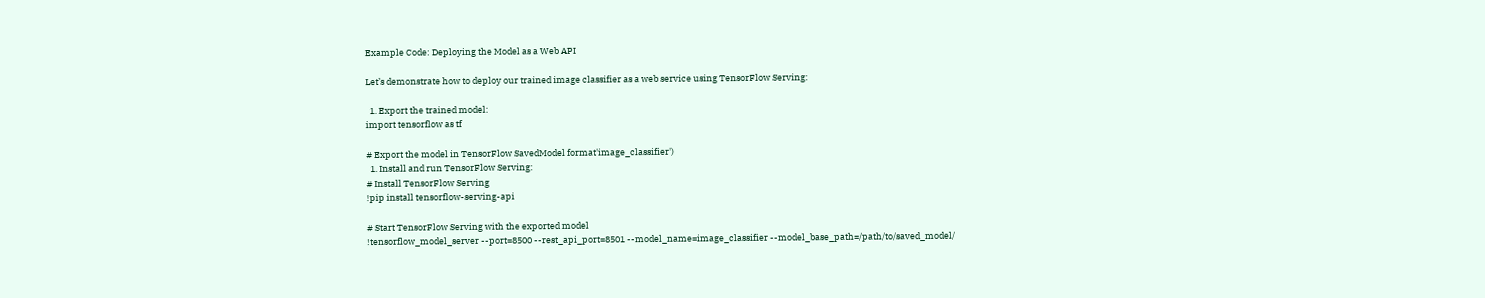Example Code: Deploying the Model as a Web API

Let’s demonstrate how to deploy our trained image classifier as a web service using TensorFlow Serving:

  1. Export the trained model:
import tensorflow as tf

# Export the model in TensorFlow SavedModel format'image_classifier')
  1. Install and run TensorFlow Serving:
# Install TensorFlow Serving
!pip install tensorflow-serving-api

# Start TensorFlow Serving with the exported model
!tensorflow_model_server --port=8500 --rest_api_port=8501 --model_name=image_classifier --model_base_path=/path/to/saved_model/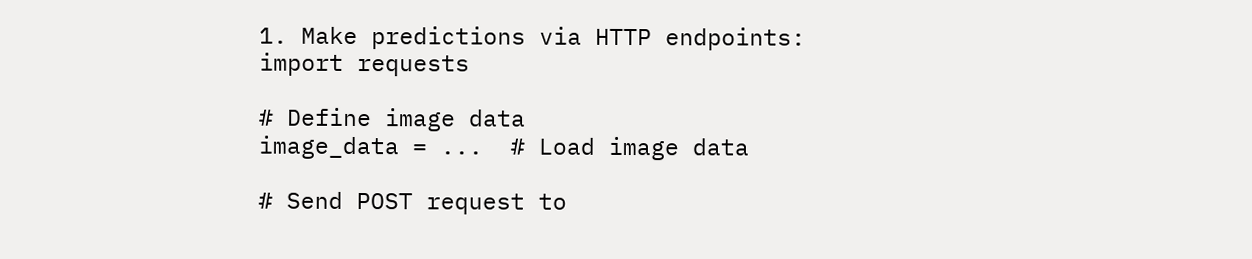1. Make predictions via HTTP endpoints:
import requests

# Define image data
image_data = ...  # Load image data

# Send POST request to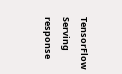TensorFlow Serving
response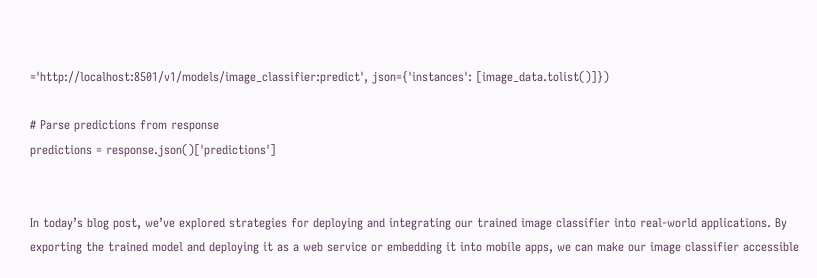='http://localhost:8501/v1/models/image_classifier:predict', json={'instances': [image_data.tolist()]})

# Parse predictions from response
predictions = response.json()['predictions']


In today’s blog post, we’ve explored strategies for deploying and integrating our trained image classifier into real-world applications. By exporting the trained model and deploying it as a web service or embedding it into mobile apps, we can make our image classifier accessible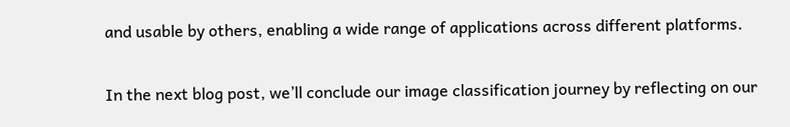and usable by others, enabling a wide range of applications across different platforms.

In the next blog post, we’ll conclude our image classification journey by reflecting on our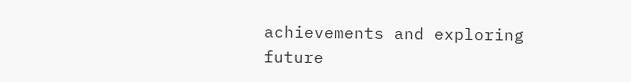achievements and exploring future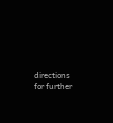directions for further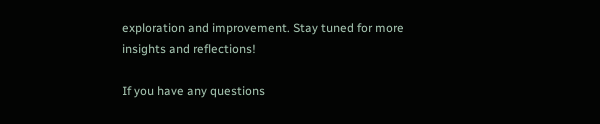exploration and improvement. Stay tuned for more insights and reflections!

If you have any questions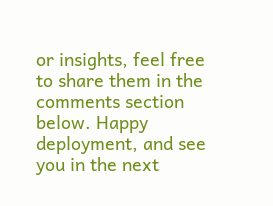or insights, feel free to share them in the comments section below. Happy deployment, and see you in the next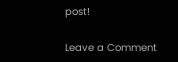post!

Leave a Comment